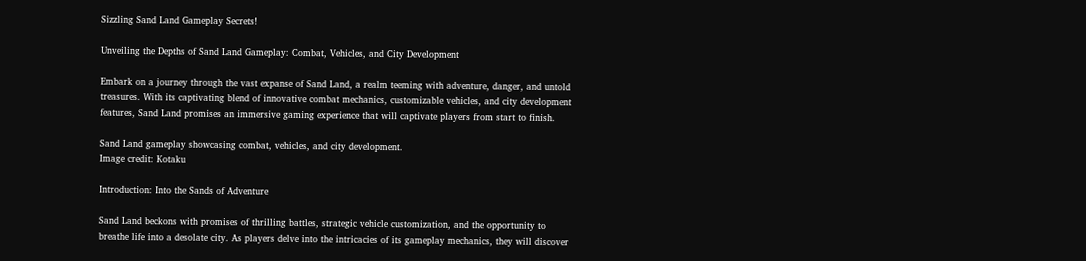Sizzling Sand Land Gameplay Secrets!

Unveiling the Depths of Sand Land Gameplay: Combat, Vehicles, and City Development

Embark on a journey through the vast expanse of Sand Land, a realm teeming with adventure, danger, and untold treasures. With its captivating blend of innovative combat mechanics, customizable vehicles, and city development features, Sand Land promises an immersive gaming experience that will captivate players from start to finish.

Sand Land gameplay showcasing combat, vehicles, and city development.
Image credit: Kotaku

Introduction: Into the Sands of Adventure

Sand Land beckons with promises of thrilling battles, strategic vehicle customization, and the opportunity to breathe life into a desolate city. As players delve into the intricacies of its gameplay mechanics, they will discover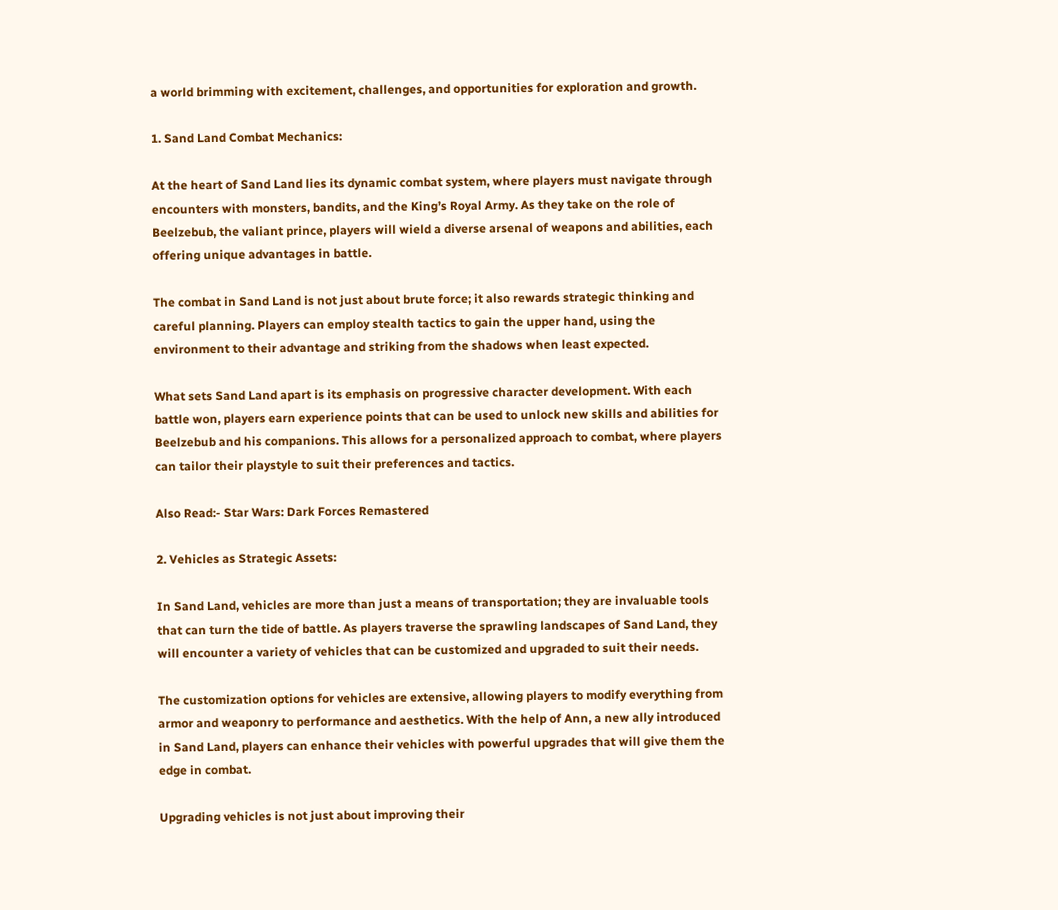a world brimming with excitement, challenges, and opportunities for exploration and growth.

1. Sand Land Combat Mechanics:

At the heart of Sand Land lies its dynamic combat system, where players must navigate through encounters with monsters, bandits, and the King’s Royal Army. As they take on the role of Beelzebub, the valiant prince, players will wield a diverse arsenal of weapons and abilities, each offering unique advantages in battle.

The combat in Sand Land is not just about brute force; it also rewards strategic thinking and careful planning. Players can employ stealth tactics to gain the upper hand, using the environment to their advantage and striking from the shadows when least expected.

What sets Sand Land apart is its emphasis on progressive character development. With each battle won, players earn experience points that can be used to unlock new skills and abilities for Beelzebub and his companions. This allows for a personalized approach to combat, where players can tailor their playstyle to suit their preferences and tactics.

Also Read:- Star Wars: Dark Forces Remastered

2. Vehicles as Strategic Assets:

In Sand Land, vehicles are more than just a means of transportation; they are invaluable tools that can turn the tide of battle. As players traverse the sprawling landscapes of Sand Land, they will encounter a variety of vehicles that can be customized and upgraded to suit their needs.

The customization options for vehicles are extensive, allowing players to modify everything from armor and weaponry to performance and aesthetics. With the help of Ann, a new ally introduced in Sand Land, players can enhance their vehicles with powerful upgrades that will give them the edge in combat.

Upgrading vehicles is not just about improving their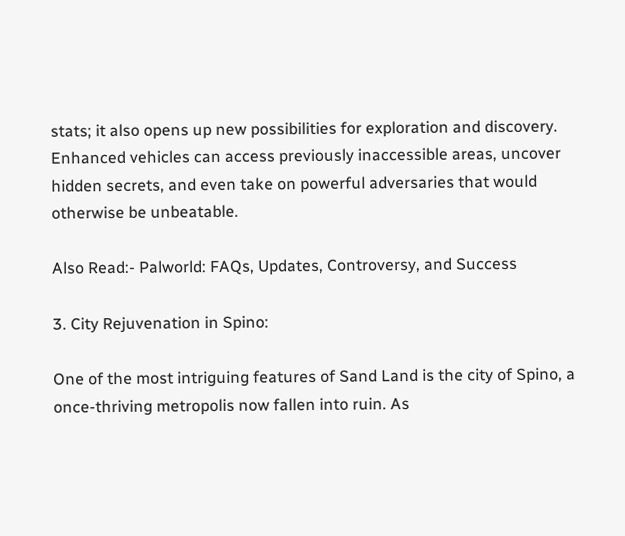stats; it also opens up new possibilities for exploration and discovery. Enhanced vehicles can access previously inaccessible areas, uncover hidden secrets, and even take on powerful adversaries that would otherwise be unbeatable.

Also Read:- Palworld: FAQs, Updates, Controversy, and Success

3. City Rejuvenation in Spino:

One of the most intriguing features of Sand Land is the city of Spino, a once-thriving metropolis now fallen into ruin. As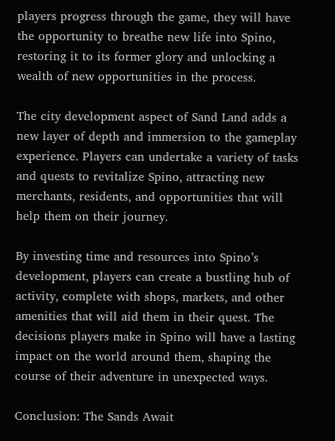players progress through the game, they will have the opportunity to breathe new life into Spino, restoring it to its former glory and unlocking a wealth of new opportunities in the process.

The city development aspect of Sand Land adds a new layer of depth and immersion to the gameplay experience. Players can undertake a variety of tasks and quests to revitalize Spino, attracting new merchants, residents, and opportunities that will help them on their journey.

By investing time and resources into Spino’s development, players can create a bustling hub of activity, complete with shops, markets, and other amenities that will aid them in their quest. The decisions players make in Spino will have a lasting impact on the world around them, shaping the course of their adventure in unexpected ways.

Conclusion: The Sands Await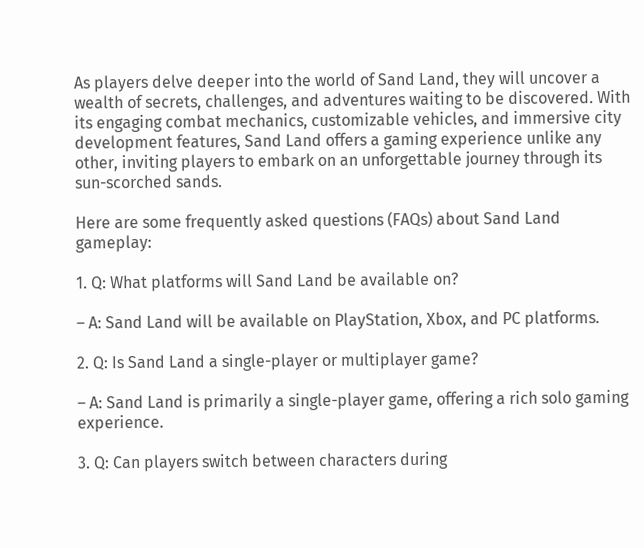As players delve deeper into the world of Sand Land, they will uncover a wealth of secrets, challenges, and adventures waiting to be discovered. With its engaging combat mechanics, customizable vehicles, and immersive city development features, Sand Land offers a gaming experience unlike any other, inviting players to embark on an unforgettable journey through its sun-scorched sands.

Here are some frequently asked questions (FAQs) about Sand Land gameplay:

1. Q: What platforms will Sand Land be available on?

– A: Sand Land will be available on PlayStation, Xbox, and PC platforms.

2. Q: Is Sand Land a single-player or multiplayer game?

– A: Sand Land is primarily a single-player game, offering a rich solo gaming experience.

3. Q: Can players switch between characters during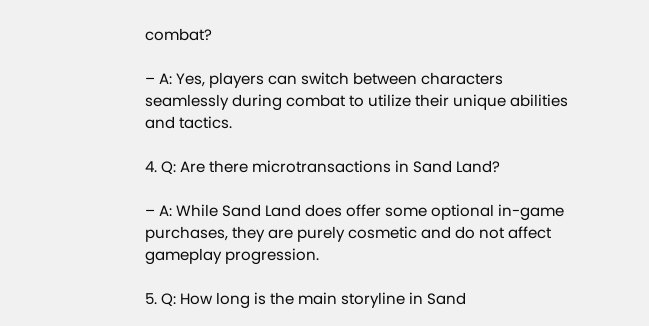combat?

– A: Yes, players can switch between characters seamlessly during combat to utilize their unique abilities and tactics.

4. Q: Are there microtransactions in Sand Land?

– A: While Sand Land does offer some optional in-game purchases, they are purely cosmetic and do not affect gameplay progression.

5. Q: How long is the main storyline in Sand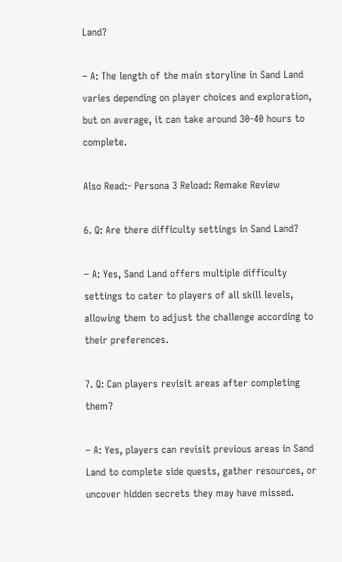Land?

– A: The length of the main storyline in Sand Land varies depending on player choices and exploration, but on average, it can take around 30-40 hours to complete.

Also Read:- Persona 3 Reload: Remake Review

6. Q: Are there difficulty settings in Sand Land?

– A: Yes, Sand Land offers multiple difficulty settings to cater to players of all skill levels, allowing them to adjust the challenge according to their preferences.

7. Q: Can players revisit areas after completing them?

– A: Yes, players can revisit previous areas in Sand Land to complete side quests, gather resources, or uncover hidden secrets they may have missed.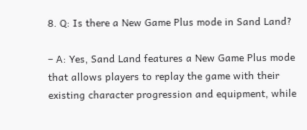8. Q: Is there a New Game Plus mode in Sand Land?

– A: Yes, Sand Land features a New Game Plus mode that allows players to replay the game with their existing character progression and equipment, while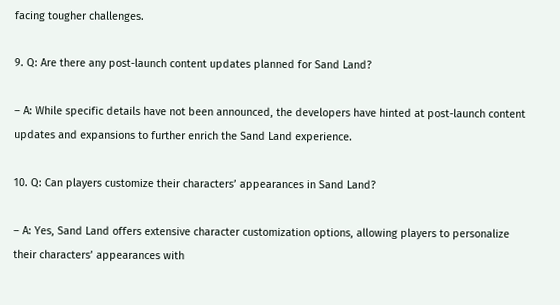facing tougher challenges.

9. Q: Are there any post-launch content updates planned for Sand Land?

– A: While specific details have not been announced, the developers have hinted at post-launch content updates and expansions to further enrich the Sand Land experience.

10. Q: Can players customize their characters’ appearances in Sand Land?

– A: Yes, Sand Land offers extensive character customization options, allowing players to personalize their characters’ appearances with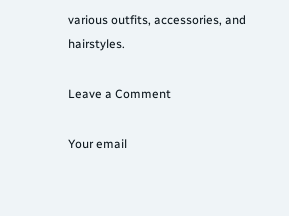various outfits, accessories, and hairstyles.

Leave a Comment

Your email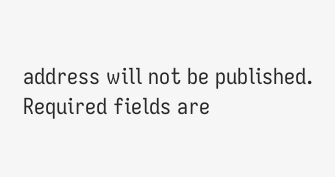address will not be published. Required fields are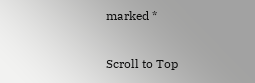marked *

Scroll to Top